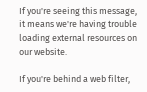If you're seeing this message, it means we're having trouble loading external resources on our website.

If you're behind a web filter,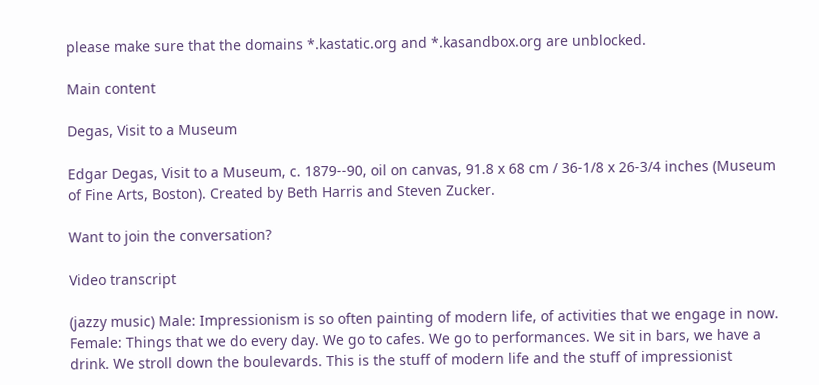please make sure that the domains *.kastatic.org and *.kasandbox.org are unblocked.

Main content

Degas, Visit to a Museum

Edgar Degas, Visit to a Museum, c. 1879--90, oil on canvas, 91.8 x 68 cm / 36-1/8 x 26-3/4 inches (Museum of Fine Arts, Boston). Created by Beth Harris and Steven Zucker.

Want to join the conversation?

Video transcript

(jazzy music) Male: Impressionism is so often painting of modern life, of activities that we engage in now. Female: Things that we do every day. We go to cafes. We go to performances. We sit in bars, we have a drink. We stroll down the boulevards. This is the stuff of modern life and the stuff of impressionist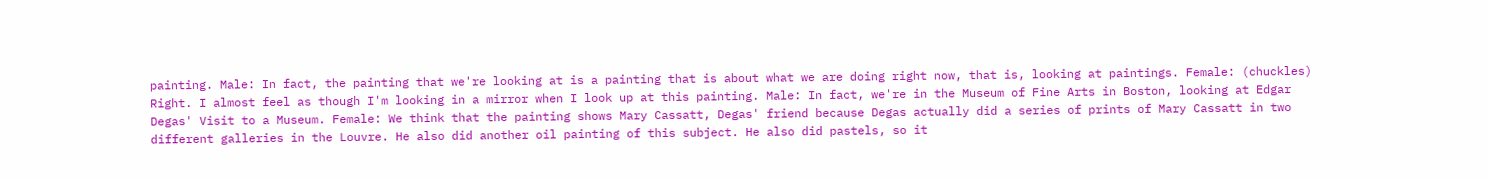painting. Male: In fact, the painting that we're looking at is a painting that is about what we are doing right now, that is, looking at paintings. Female: (chuckles) Right. I almost feel as though I'm looking in a mirror when I look up at this painting. Male: In fact, we're in the Museum of Fine Arts in Boston, looking at Edgar Degas' Visit to a Museum. Female: We think that the painting shows Mary Cassatt, Degas' friend because Degas actually did a series of prints of Mary Cassatt in two different galleries in the Louvre. He also did another oil painting of this subject. He also did pastels, so it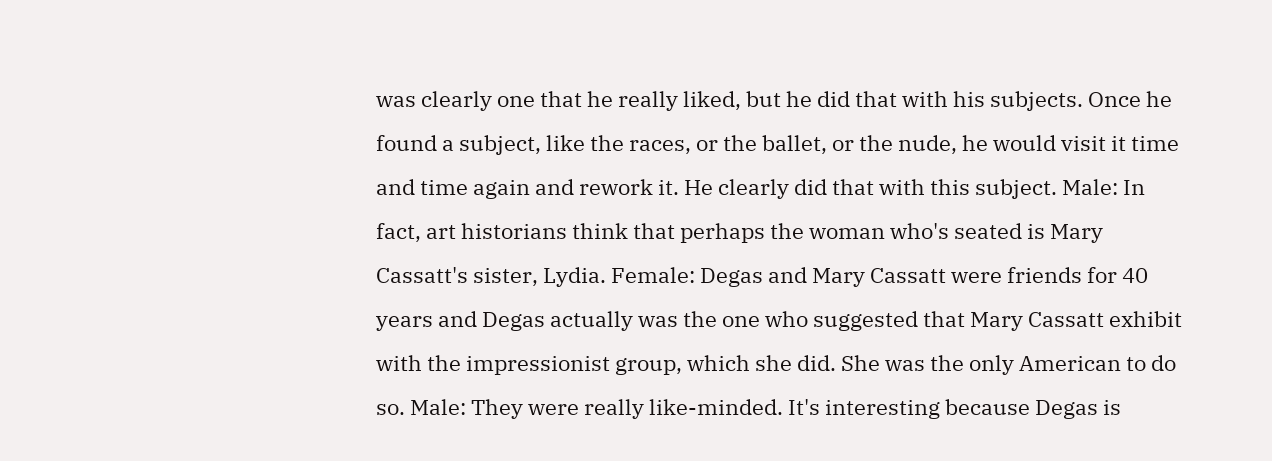was clearly one that he really liked, but he did that with his subjects. Once he found a subject, like the races, or the ballet, or the nude, he would visit it time and time again and rework it. He clearly did that with this subject. Male: In fact, art historians think that perhaps the woman who's seated is Mary Cassatt's sister, Lydia. Female: Degas and Mary Cassatt were friends for 40 years and Degas actually was the one who suggested that Mary Cassatt exhibit with the impressionist group, which she did. She was the only American to do so. Male: They were really like-minded. It's interesting because Degas is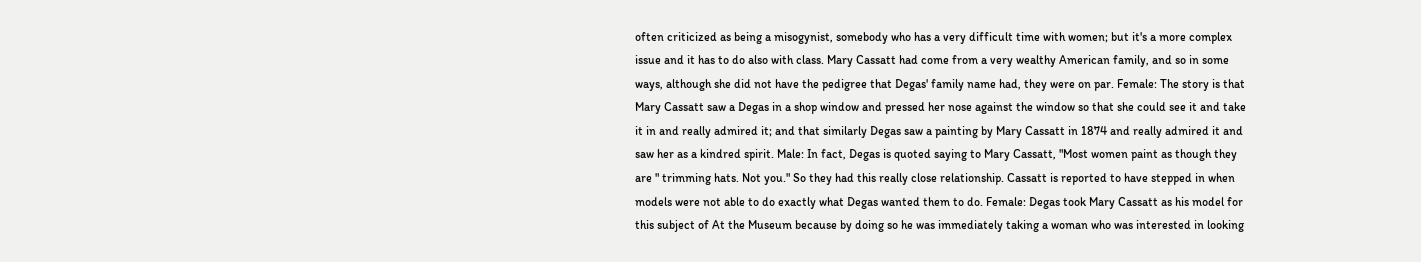often criticized as being a misogynist, somebody who has a very difficult time with women; but it's a more complex issue and it has to do also with class. Mary Cassatt had come from a very wealthy American family, and so in some ways, although she did not have the pedigree that Degas' family name had, they were on par. Female: The story is that Mary Cassatt saw a Degas in a shop window and pressed her nose against the window so that she could see it and take it in and really admired it; and that similarly Degas saw a painting by Mary Cassatt in 1874 and really admired it and saw her as a kindred spirit. Male: In fact, Degas is quoted saying to Mary Cassatt, "Most women paint as though they are " trimming hats. Not you." So they had this really close relationship. Cassatt is reported to have stepped in when models were not able to do exactly what Degas wanted them to do. Female: Degas took Mary Cassatt as his model for this subject of At the Museum because by doing so he was immediately taking a woman who was interested in looking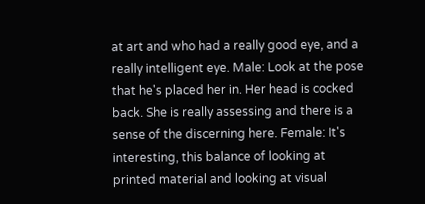at art and who had a really good eye, and a really intelligent eye. Male: Look at the pose that he's placed her in. Her head is cocked back. She is really assessing and there is a sense of the discerning here. Female: It's interesting, this balance of looking at printed material and looking at visual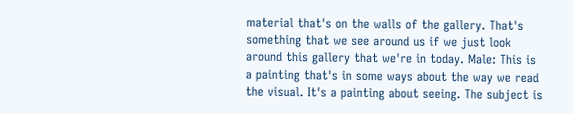material that's on the walls of the gallery. That's something that we see around us if we just look around this gallery that we're in today. Male: This is a painting that's in some ways about the way we read the visual. It's a painting about seeing. The subject is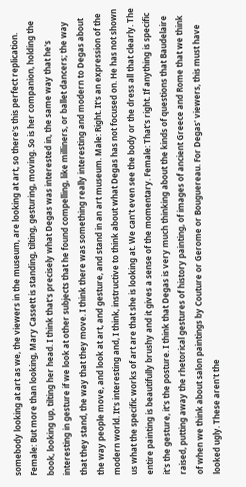somebody looking at art as we, the viewers in the museum, are looking at art, so there's this perfect replication. Female: But more than looking, Mary Cassett is standing, tilting, gesturing, moving. So is her companion, holding the book, looking up, tilting her head. I think that's precisely what Degas was interested in, the same way that he's interesting in gesture if we look at other subjects that he found compelling, like milliners, or ballet dancers; the way that they stand, the way that they move. I think there was something really interesting and modern to Degas about the way people move, and look at art, and gesture, and stand in an art museum. Male: Right. It's an expression of the modern world. It's interesting and, I think, instructive to think about what Degas has not focused on. He has not shown us what the specific works of art are that she is looking at. We can't even see the body or the dress all that clearly. The entire painting is beautifully brushy and it gives a sense of the momentary. Female: That's right. If anything is specific it's the gesture, it's the posture. I think that Degas is very much thinking about the kinds of questions that Baudelaire raised, putting away the rhetorical gestures of history painting, of images of ancient Greece and Rome that we think of when we think about salon paintings by Couture or Gerome or Bouguereau. For Degas' viewers, this must have looked ugly. These aren't the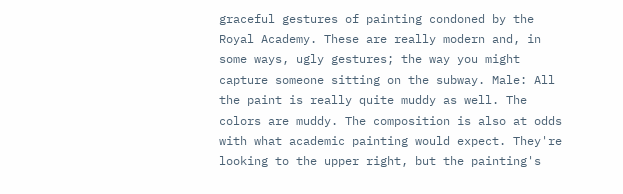graceful gestures of painting condoned by the Royal Academy. These are really modern and, in some ways, ugly gestures; the way you might capture someone sitting on the subway. Male: All the paint is really quite muddy as well. The colors are muddy. The composition is also at odds with what academic painting would expect. They're looking to the upper right, but the painting's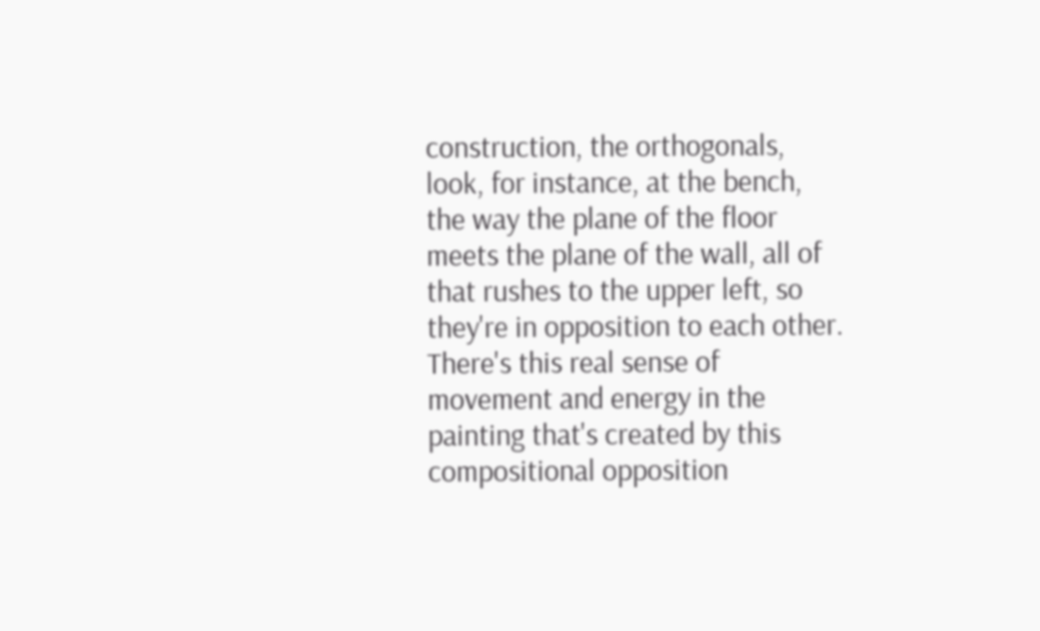construction, the orthogonals, look, for instance, at the bench, the way the plane of the floor meets the plane of the wall, all of that rushes to the upper left, so they're in opposition to each other. There's this real sense of movement and energy in the painting that's created by this compositional opposition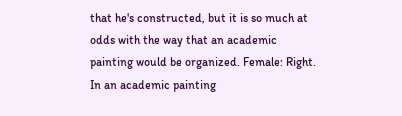that he's constructed, but it is so much at odds with the way that an academic painting would be organized. Female: Right. In an academic painting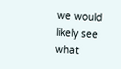we would likely see what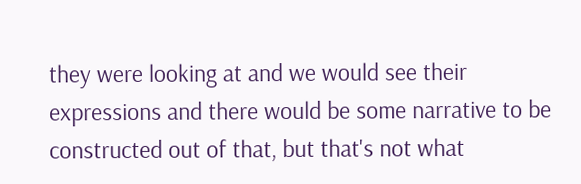they were looking at and we would see their expressions and there would be some narrative to be constructed out of that, but that's not what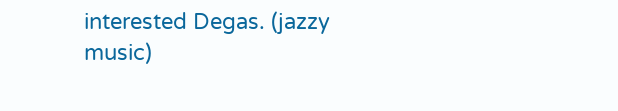interested Degas. (jazzy music)